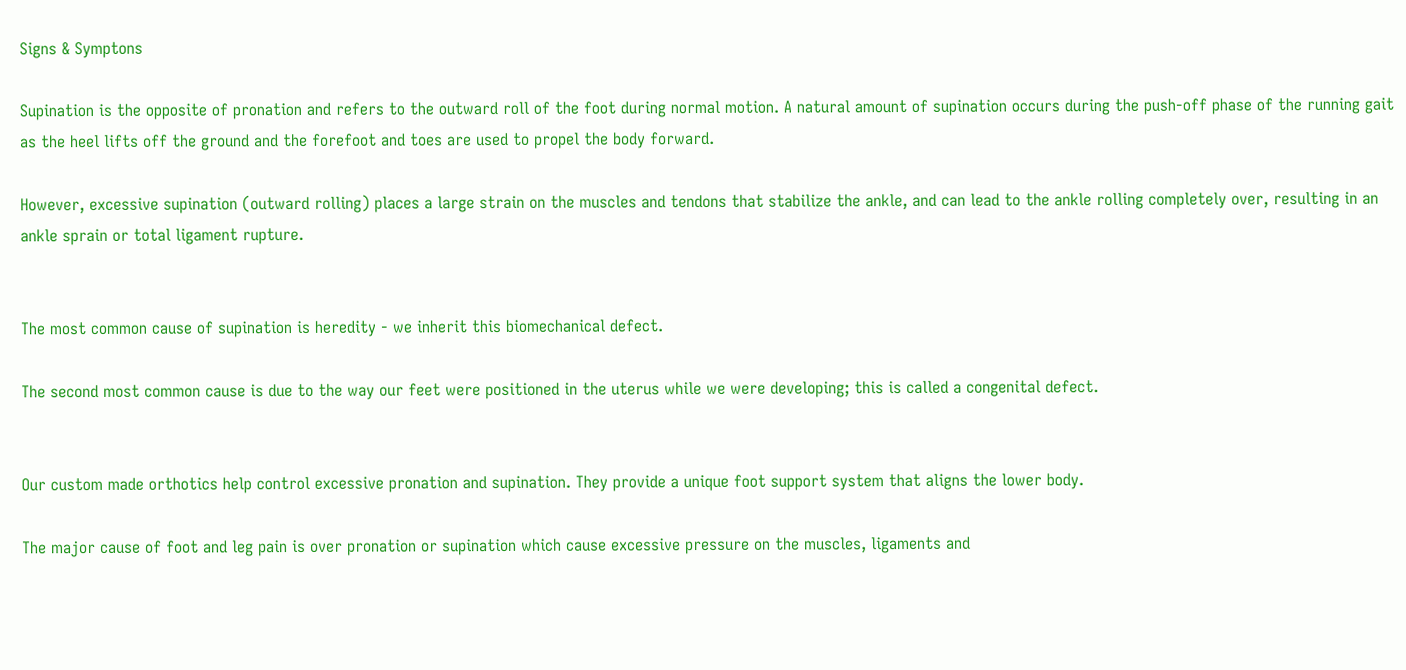Signs & Symptons

Supination is the opposite of pronation and refers to the outward roll of the foot during normal motion. A natural amount of supination occurs during the push-off phase of the running gait as the heel lifts off the ground and the forefoot and toes are used to propel the body forward.

However, excessive supination (outward rolling) places a large strain on the muscles and tendons that stabilize the ankle, and can lead to the ankle rolling completely over, resulting in an ankle sprain or total ligament rupture.


The most common cause of supination is heredity - we inherit this biomechanical defect.

The second most common cause is due to the way our feet were positioned in the uterus while we were developing; this is called a congenital defect.


Our custom made orthotics help control excessive pronation and supination. They provide a unique foot support system that aligns the lower body.

The major cause of foot and leg pain is over pronation or supination which cause excessive pressure on the muscles, ligaments and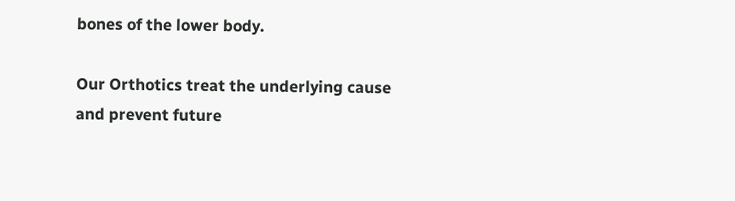bones of the lower body.

Our Orthotics treat the underlying cause and prevent future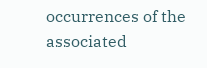occurrences of the associated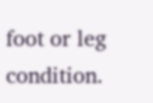foot or leg condition.